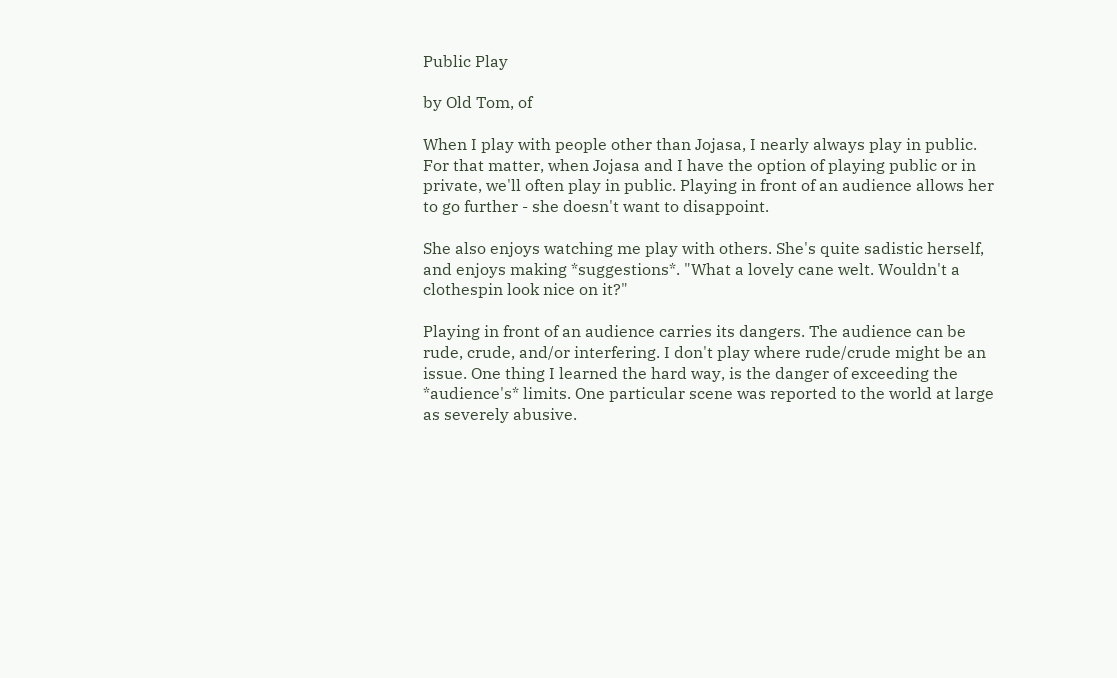Public Play

by Old Tom, of

When I play with people other than Jojasa, I nearly always play in public. For that matter, when Jojasa and I have the option of playing public or in private, we'll often play in public. Playing in front of an audience allows her to go further - she doesn't want to disappoint.

She also enjoys watching me play with others. She's quite sadistic herself, and enjoys making *suggestions*. "What a lovely cane welt. Wouldn't a clothespin look nice on it?"

Playing in front of an audience carries its dangers. The audience can be rude, crude, and/or interfering. I don't play where rude/crude might be an issue. One thing I learned the hard way, is the danger of exceeding the *audience's* limits. One particular scene was reported to the world at large as severely abusive.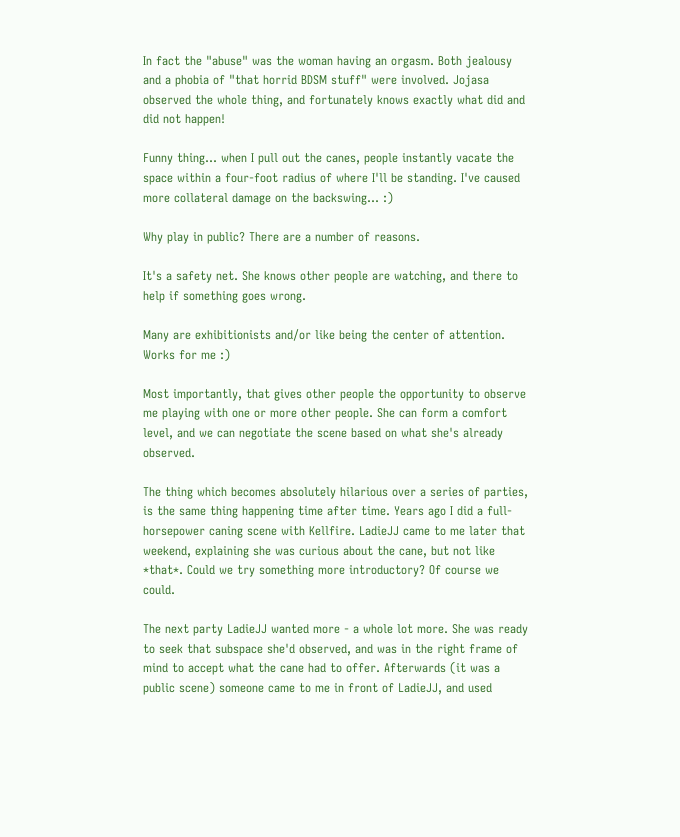In fact the "abuse" was the woman having an orgasm. Both jealousy and a phobia of "that horrid BDSM stuff" were involved. Jojasa observed the whole thing, and fortunately knows exactly what did and did not happen!

Funny thing... when I pull out the canes, people instantly vacate the space within a four-foot radius of where I'll be standing. I've caused more collateral damage on the backswing... :)

Why play in public? There are a number of reasons.

It's a safety net. She knows other people are watching, and there to help if something goes wrong.

Many are exhibitionists and/or like being the center of attention. Works for me :)

Most importantly, that gives other people the opportunity to observe me playing with one or more other people. She can form a comfort level, and we can negotiate the scene based on what she's already observed.

The thing which becomes absolutely hilarious over a series of parties, is the same thing happening time after time. Years ago I did a full-horsepower caning scene with Kellfire. LadieJJ came to me later that weekend, explaining she was curious about the cane, but not like *that*. Could we try something more introductory? Of course we could.

The next party LadieJJ wanted more - a whole lot more. She was ready to seek that subspace she'd observed, and was in the right frame of mind to accept what the cane had to offer. Afterwards (it was a public scene) someone came to me in front of LadieJJ, and used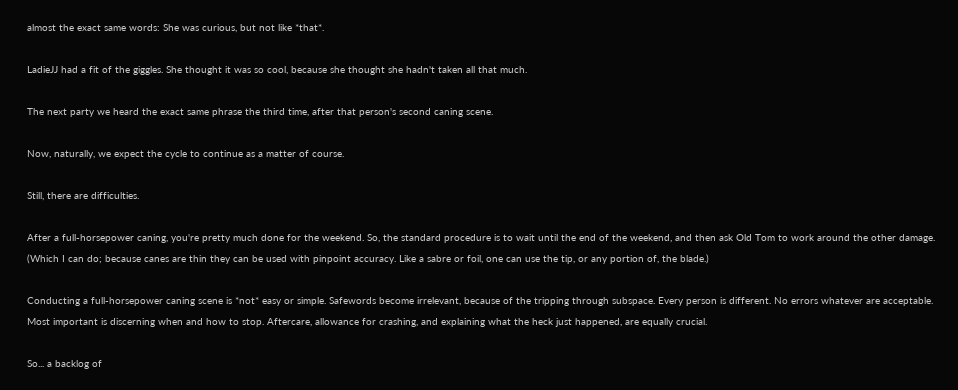almost the exact same words: She was curious, but not like *that*.

LadieJJ had a fit of the giggles. She thought it was so cool, because she thought she hadn't taken all that much.

The next party we heard the exact same phrase the third time, after that person's second caning scene.

Now, naturally, we expect the cycle to continue as a matter of course.

Still, there are difficulties.

After a full-horsepower caning, you're pretty much done for the weekend. So, the standard procedure is to wait until the end of the weekend, and then ask Old Tom to work around the other damage. (Which I can do; because canes are thin they can be used with pinpoint accuracy. Like a sabre or foil, one can use the tip, or any portion of, the blade.)

Conducting a full-horsepower caning scene is *not* easy or simple. Safewords become irrelevant, because of the tripping through subspace. Every person is different. No errors whatever are acceptable. Most important is discerning when and how to stop. Aftercare, allowance for crashing, and explaining what the heck just happened, are equally crucial.

So... a backlog of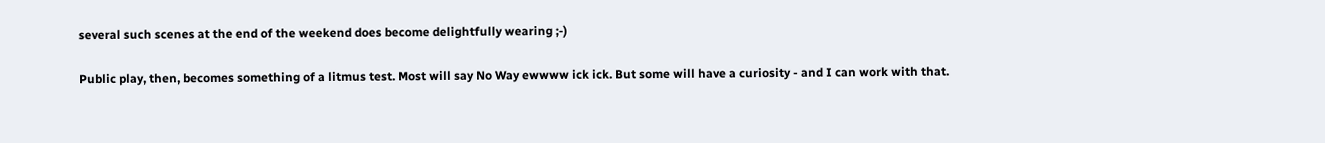several such scenes at the end of the weekend does become delightfully wearing ;-)

Public play, then, becomes something of a litmus test. Most will say No Way ewwww ick ick. But some will have a curiosity - and I can work with that.